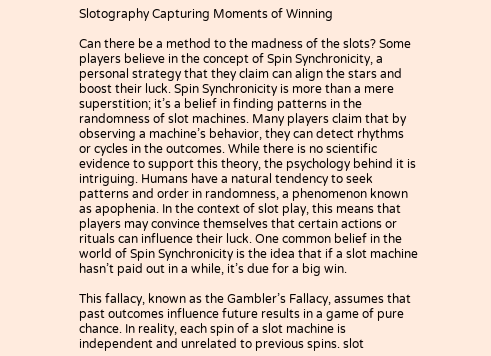Slotography Capturing Moments of Winning

Can there be a method to the madness of the slots? Some players believe in the concept of Spin Synchronicity, a personal strategy that they claim can align the stars and boost their luck. Spin Synchronicity is more than a mere superstition; it’s a belief in finding patterns in the randomness of slot machines. Many players claim that by observing a machine’s behavior, they can detect rhythms or cycles in the outcomes. While there is no scientific evidence to support this theory, the psychology behind it is intriguing. Humans have a natural tendency to seek patterns and order in randomness, a phenomenon known as apophenia. In the context of slot play, this means that players may convince themselves that certain actions or rituals can influence their luck. One common belief in the world of Spin Synchronicity is the idea that if a slot machine hasn’t paid out in a while, it’s due for a big win.

This fallacy, known as the Gambler’s Fallacy, assumes that past outcomes influence future results in a game of pure chance. In reality, each spin of a slot machine is independent and unrelated to previous spins. slot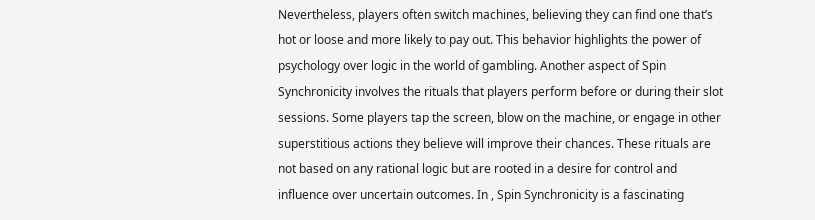Nevertheless, players often switch machines, believing they can find one that’s hot or loose and more likely to pay out. This behavior highlights the power of psychology over logic in the world of gambling. Another aspect of Spin Synchronicity involves the rituals that players perform before or during their slot sessions. Some players tap the screen, blow on the machine, or engage in other superstitious actions they believe will improve their chances. These rituals are not based on any rational logic but are rooted in a desire for control and influence over uncertain outcomes. In , Spin Synchronicity is a fascinating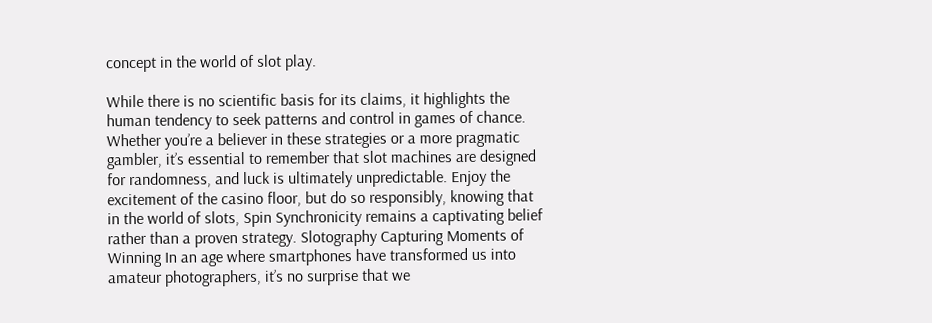concept in the world of slot play.

While there is no scientific basis for its claims, it highlights the human tendency to seek patterns and control in games of chance. Whether you’re a believer in these strategies or a more pragmatic gambler, it’s essential to remember that slot machines are designed for randomness, and luck is ultimately unpredictable. Enjoy the excitement of the casino floor, but do so responsibly, knowing that in the world of slots, Spin Synchronicity remains a captivating belief rather than a proven strategy. Slotography Capturing Moments of Winning In an age where smartphones have transformed us into amateur photographers, it’s no surprise that we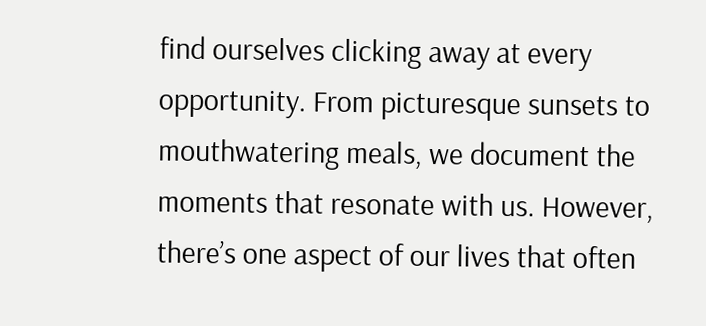find ourselves clicking away at every opportunity. From picturesque sunsets to mouthwatering meals, we document the moments that resonate with us. However, there’s one aspect of our lives that often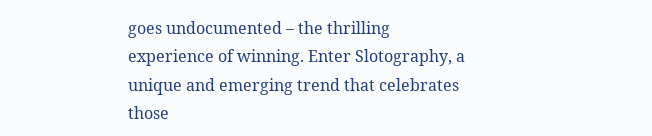goes undocumented – the thrilling experience of winning. Enter Slotography, a unique and emerging trend that celebrates those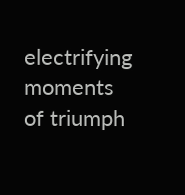electrifying moments of triumph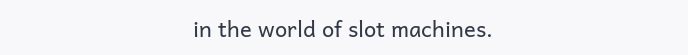in the world of slot machines.